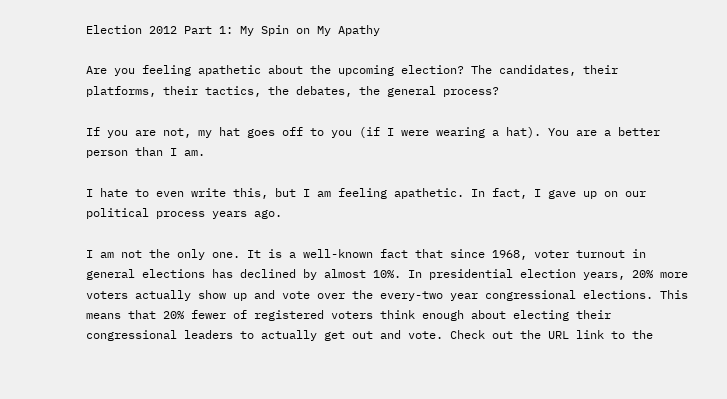Election 2012 Part 1: My Spin on My Apathy

Are you feeling apathetic about the upcoming election? The candidates, their platforms, their tactics, the debates, the general process?

If you are not, my hat goes off to you (if I were wearing a hat). You are a better person than I am.

I hate to even write this, but I am feeling apathetic. In fact, I gave up on our political process years ago.

I am not the only one. It is a well-known fact that since 1968, voter turnout in general elections has declined by almost 10%. In presidential election years, 20% more voters actually show up and vote over the every-two year congressional elections. This means that 20% fewer of registered voters think enough about electing their congressional leaders to actually get out and vote. Check out the URL link to the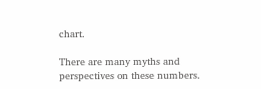chart.

There are many myths and perspectives on these numbers.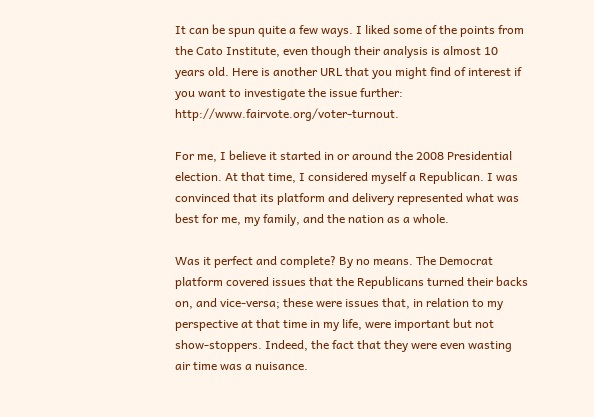It can be spun quite a few ways. I liked some of the points from the Cato Institute, even though their analysis is almost 10 years old. Here is another URL that you might find of interest if you want to investigate the issue further: http://www.fairvote.org/voter-turnout.

For me, I believe it started in or around the 2008 Presidential election. At that time, I considered myself a Republican. I was convinced that its platform and delivery represented what was best for me, my family, and the nation as a whole.

Was it perfect and complete? By no means. The Democrat platform covered issues that the Republicans turned their backs on, and vice-versa; these were issues that, in relation to my perspective at that time in my life, were important but not show-stoppers. Indeed, the fact that they were even wasting air time was a nuisance.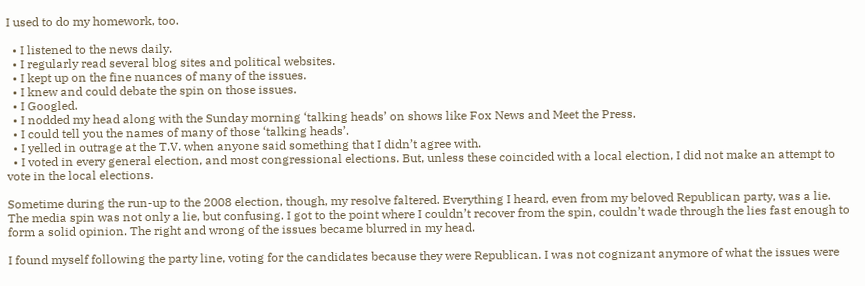I used to do my homework, too.

  • I listened to the news daily.
  • I regularly read several blog sites and political websites.
  • I kept up on the fine nuances of many of the issues.
  • I knew and could debate the spin on those issues.
  • I Googled.
  • I nodded my head along with the Sunday morning ‘talking heads’ on shows like Fox News and Meet the Press.
  • I could tell you the names of many of those ‘talking heads’.
  • I yelled in outrage at the T.V. when anyone said something that I didn’t agree with.
  • I voted in every general election, and most congressional elections. But, unless these coincided with a local election, I did not make an attempt to vote in the local elections.

Sometime during the run-up to the 2008 election, though, my resolve faltered. Everything I heard, even from my beloved Republican party, was a lie. The media spin was not only a lie, but confusing. I got to the point where I couldn’t recover from the spin, couldn’t wade through the lies fast enough to form a solid opinion. The right and wrong of the issues became blurred in my head.

I found myself following the party line, voting for the candidates because they were Republican. I was not cognizant anymore of what the issues were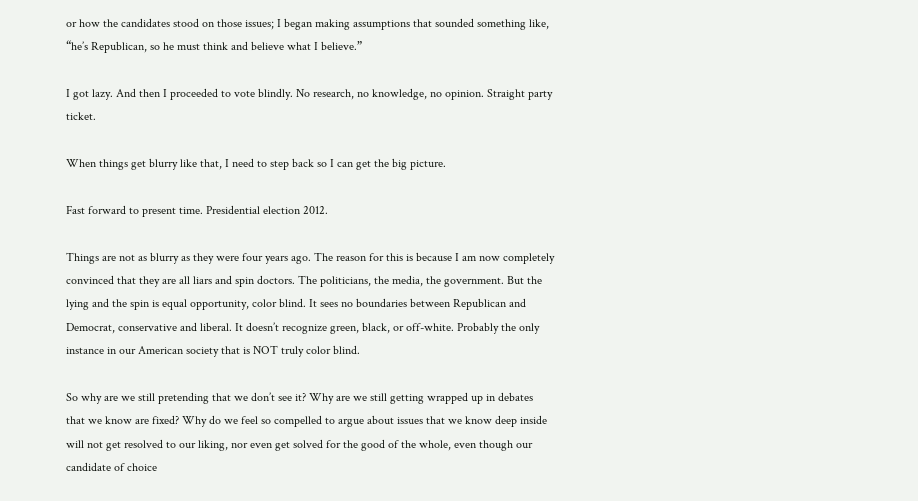or how the candidates stood on those issues; I began making assumptions that sounded something like, “he’s Republican, so he must think and believe what I believe.”

I got lazy. And then I proceeded to vote blindly. No research, no knowledge, no opinion. Straight party ticket.

When things get blurry like that, I need to step back so I can get the big picture.

Fast forward to present time. Presidential election 2012.

Things are not as blurry as they were four years ago. The reason for this is because I am now completely convinced that they are all liars and spin doctors. The politicians, the media, the government. But the lying and the spin is equal opportunity, color blind. It sees no boundaries between Republican and Democrat, conservative and liberal. It doesn’t recognize green, black, or off-white. Probably the only instance in our American society that is NOT truly color blind.

So why are we still pretending that we don’t see it? Why are we still getting wrapped up in debates that we know are fixed? Why do we feel so compelled to argue about issues that we know deep inside will not get resolved to our liking, nor even get solved for the good of the whole, even though our candidate of choice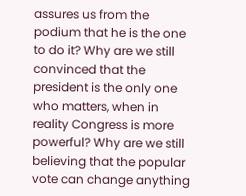assures us from the podium that he is the one to do it? Why are we still convinced that the president is the only one who matters, when in reality Congress is more powerful? Why are we still believing that the popular vote can change anything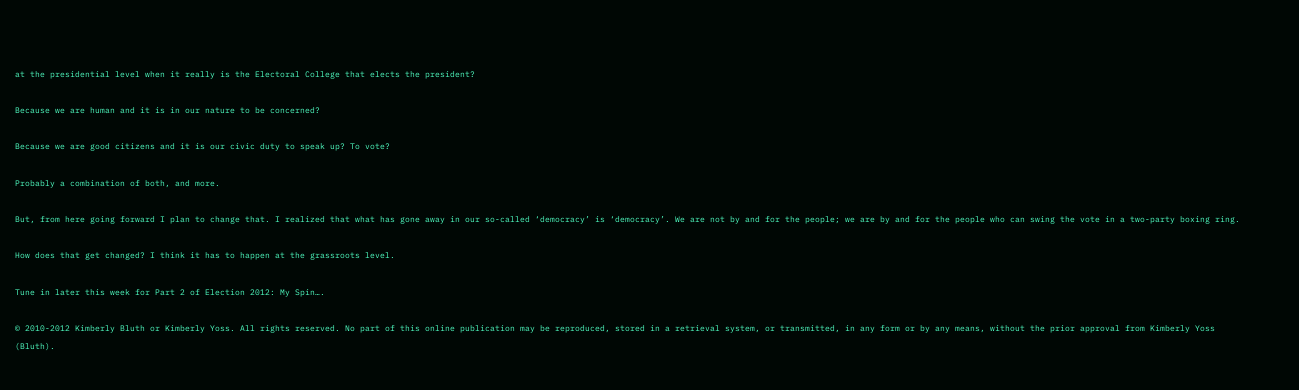at the presidential level when it really is the Electoral College that elects the president?

Because we are human and it is in our nature to be concerned?

Because we are good citizens and it is our civic duty to speak up? To vote?

Probably a combination of both, and more.

But, from here going forward I plan to change that. I realized that what has gone away in our so-called ‘democracy’ is ‘democracy’. We are not by and for the people; we are by and for the people who can swing the vote in a two-party boxing ring.

How does that get changed? I think it has to happen at the grassroots level.

Tune in later this week for Part 2 of Election 2012: My Spin….

© 2010-2012 Kimberly Bluth or Kimberly Yoss. All rights reserved. No part of this online publication may be reproduced, stored in a retrieval system, or transmitted, in any form or by any means, without the prior approval from Kimberly Yoss (Bluth).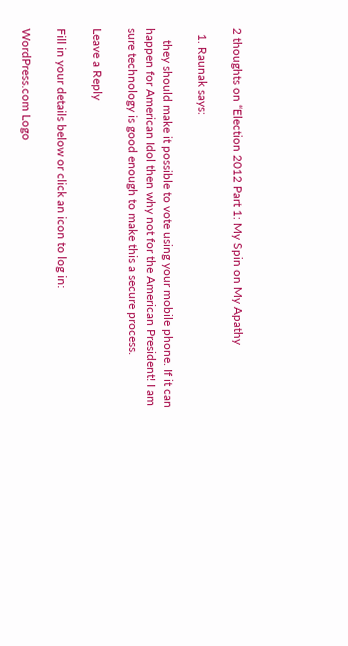2 thoughts on “Election 2012 Part 1: My Spin on My Apathy

  1. Raunak says:

    they should make it possible to vote using your mobile phone. If it can happen for American Idol then why not for the American President! I am sure technology is good enough to make this a secure process.

Leave a Reply

Fill in your details below or click an icon to log in:

WordPress.com Logo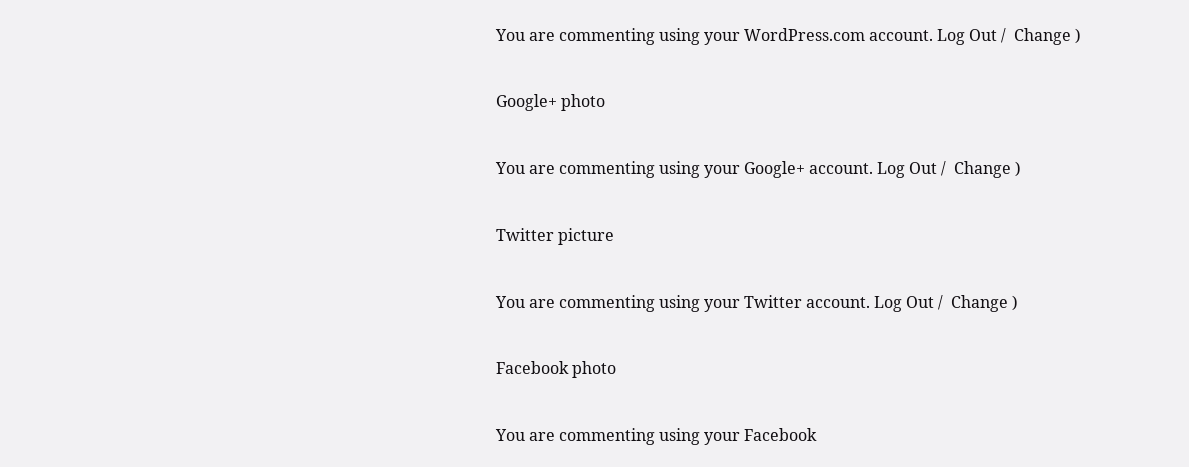You are commenting using your WordPress.com account. Log Out /  Change )

Google+ photo

You are commenting using your Google+ account. Log Out /  Change )

Twitter picture

You are commenting using your Twitter account. Log Out /  Change )

Facebook photo

You are commenting using your Facebook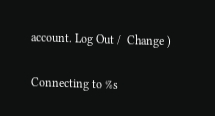account. Log Out /  Change )


Connecting to %s